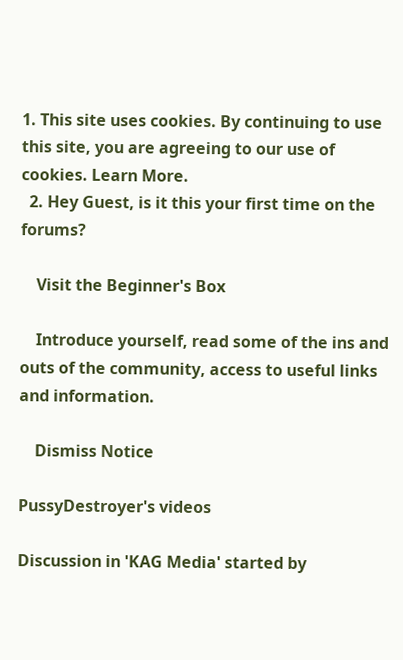1. This site uses cookies. By continuing to use this site, you are agreeing to our use of cookies. Learn More.
  2. Hey Guest, is it this your first time on the forums?

    Visit the Beginner's Box

    Introduce yourself, read some of the ins and outs of the community, access to useful links and information.

    Dismiss Notice

PussyDestroyer's videos

Discussion in 'KAG Media' started by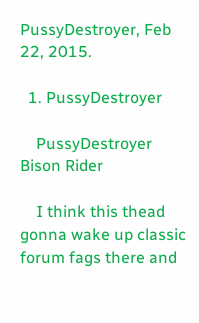PussyDestroyer, Feb 22, 2015.

  1. PussyDestroyer

    PussyDestroyer Bison Rider

    I think this thead gonna wake up classic forum fags there and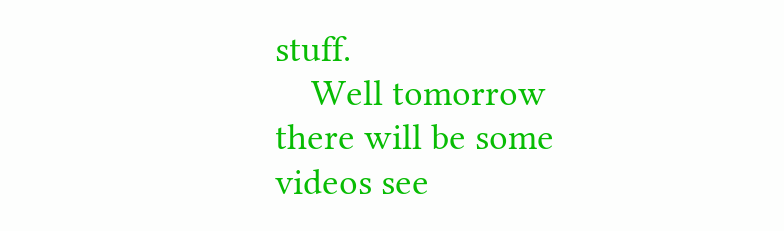stuff.
    Well tomorrow there will be some videos see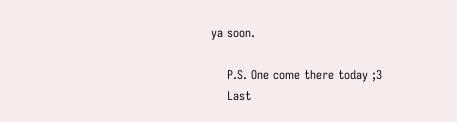ya soon.

    P.S. One come there today ;3
    Last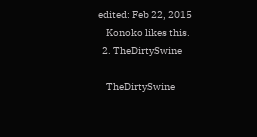edited: Feb 22, 2015
    Konoko likes this.
  2. TheDirtySwine

    TheDirtySwine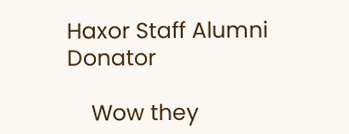Haxor Staff Alumni Donator

    Wow they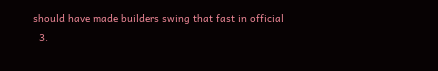should have made builders swing that fast in official
  3.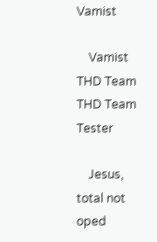Vamist

    Vamist THD Team THD Team Tester

    Jesus, total not oped